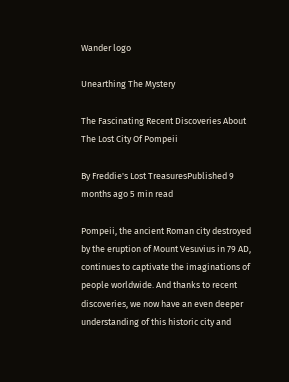Wander logo

Unearthing The Mystery

The Fascinating Recent Discoveries About The Lost City Of Pompeii

By Freddie's Lost TreasuresPublished 9 months ago 5 min read

Pompeii, the ancient Roman city destroyed by the eruption of Mount Vesuvius in 79 AD, continues to captivate the imaginations of people worldwide. And thanks to recent discoveries, we now have an even deeper understanding of this historic city and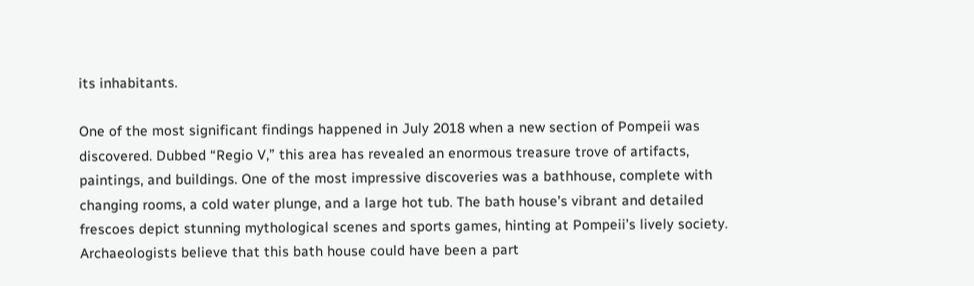its inhabitants.

One of the most significant findings happened in July 2018 when a new section of Pompeii was discovered. Dubbed “Regio V,” this area has revealed an enormous treasure trove of artifacts, paintings, and buildings. One of the most impressive discoveries was a bathhouse, complete with changing rooms, a cold water plunge, and a large hot tub. The bath house’s vibrant and detailed frescoes depict stunning mythological scenes and sports games, hinting at Pompeii’s lively society. Archaeologists believe that this bath house could have been a part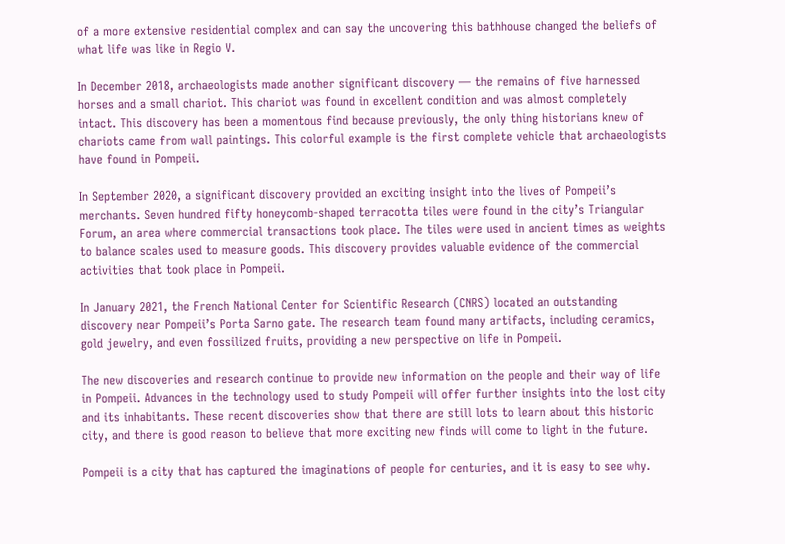of a more extensive residential complex and can say the uncovering this bathhouse changed the beliefs of what life was like in Regio V.

In December 2018, archaeologists made another significant discovery — the remains of five harnessed horses and a small chariot. This chariot was found in excellent condition and was almost completely intact. This discovery has been a momentous find because previously, the only thing historians knew of chariots came from wall paintings. This colorful example is the first complete vehicle that archaeologists have found in Pompeii.

In September 2020, a significant discovery provided an exciting insight into the lives of Pompeii’s merchants. Seven hundred fifty honeycomb-shaped terracotta tiles were found in the city’s Triangular Forum, an area where commercial transactions took place. The tiles were used in ancient times as weights to balance scales used to measure goods. This discovery provides valuable evidence of the commercial activities that took place in Pompeii.

In January 2021, the French National Center for Scientific Research (CNRS) located an outstanding discovery near Pompeii’s Porta Sarno gate. The research team found many artifacts, including ceramics, gold jewelry, and even fossilized fruits, providing a new perspective on life in Pompeii.

The new discoveries and research continue to provide new information on the people and their way of life in Pompeii. Advances in the technology used to study Pompeii will offer further insights into the lost city and its inhabitants. These recent discoveries show that there are still lots to learn about this historic city, and there is good reason to believe that more exciting new finds will come to light in the future.

Pompeii is a city that has captured the imaginations of people for centuries, and it is easy to see why.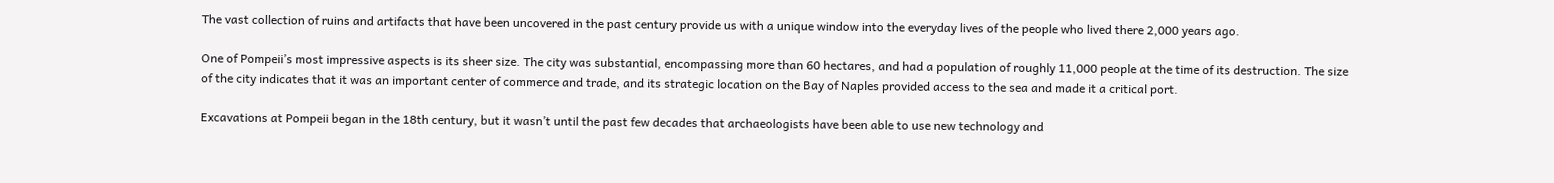The vast collection of ruins and artifacts that have been uncovered in the past century provide us with a unique window into the everyday lives of the people who lived there 2,000 years ago.

One of Pompeii’s most impressive aspects is its sheer size. The city was substantial, encompassing more than 60 hectares, and had a population of roughly 11,000 people at the time of its destruction. The size of the city indicates that it was an important center of commerce and trade, and its strategic location on the Bay of Naples provided access to the sea and made it a critical port.

Excavations at Pompeii began in the 18th century, but it wasn’t until the past few decades that archaeologists have been able to use new technology and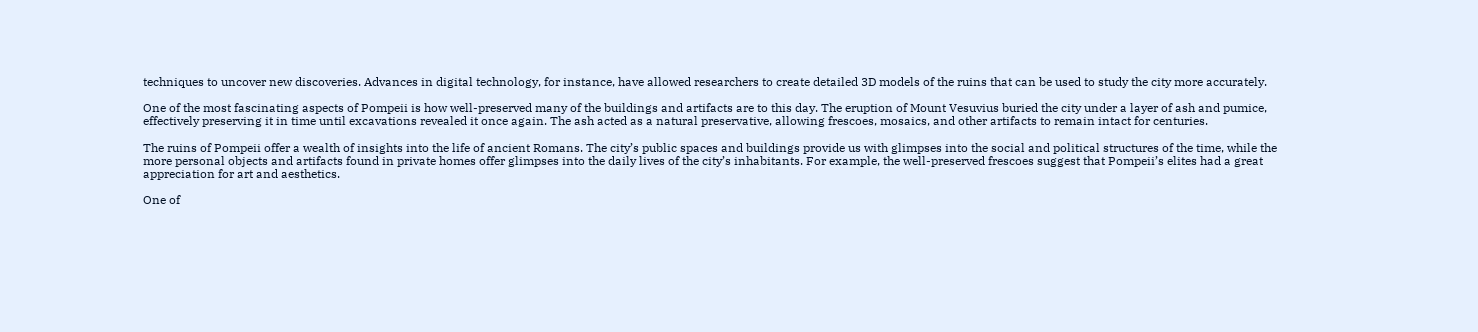techniques to uncover new discoveries. Advances in digital technology, for instance, have allowed researchers to create detailed 3D models of the ruins that can be used to study the city more accurately.

One of the most fascinating aspects of Pompeii is how well-preserved many of the buildings and artifacts are to this day. The eruption of Mount Vesuvius buried the city under a layer of ash and pumice, effectively preserving it in time until excavations revealed it once again. The ash acted as a natural preservative, allowing frescoes, mosaics, and other artifacts to remain intact for centuries.

The ruins of Pompeii offer a wealth of insights into the life of ancient Romans. The city’s public spaces and buildings provide us with glimpses into the social and political structures of the time, while the more personal objects and artifacts found in private homes offer glimpses into the daily lives of the city’s inhabitants. For example, the well-preserved frescoes suggest that Pompeii’s elites had a great appreciation for art and aesthetics.

One of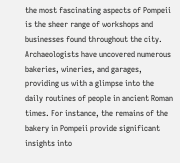the most fascinating aspects of Pompeii is the sheer range of workshops and businesses found throughout the city. Archaeologists have uncovered numerous bakeries, wineries, and garages, providing us with a glimpse into the daily routines of people in ancient Roman times. For instance, the remains of the bakery in Pompeii provide significant insights into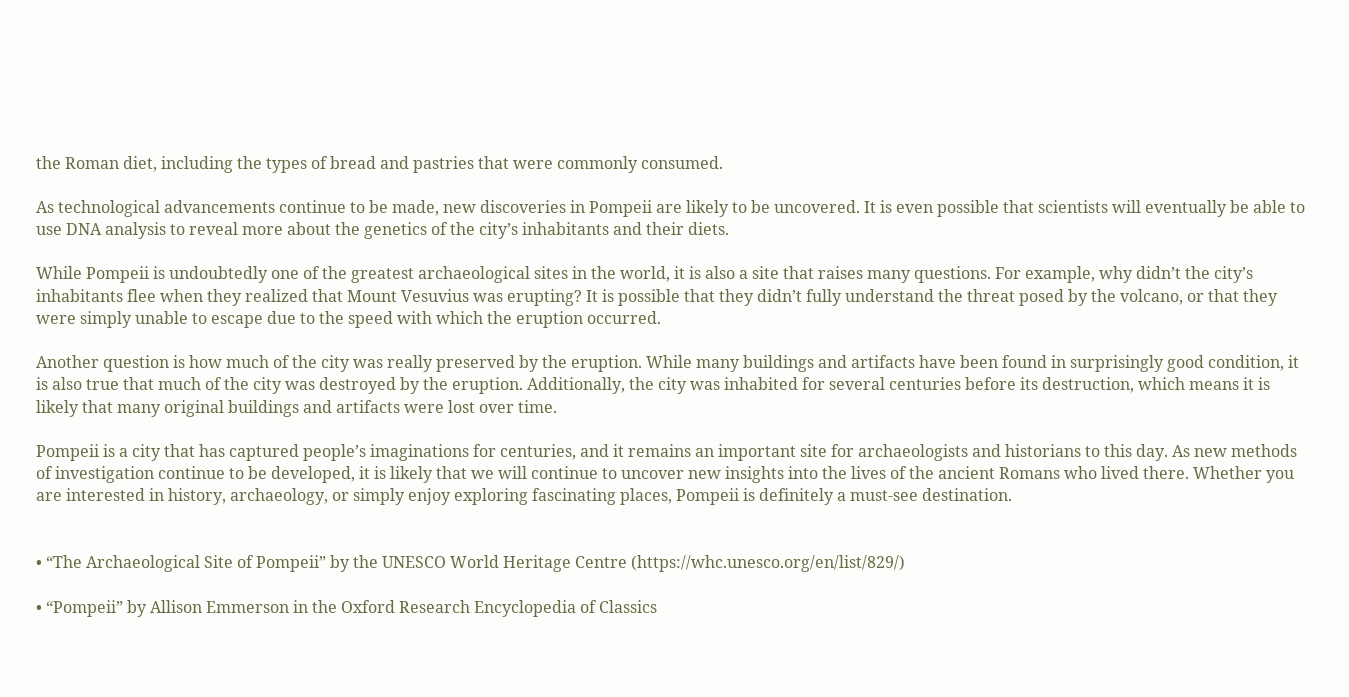the Roman diet, including the types of bread and pastries that were commonly consumed.

As technological advancements continue to be made, new discoveries in Pompeii are likely to be uncovered. It is even possible that scientists will eventually be able to use DNA analysis to reveal more about the genetics of the city’s inhabitants and their diets.

While Pompeii is undoubtedly one of the greatest archaeological sites in the world, it is also a site that raises many questions. For example, why didn’t the city’s inhabitants flee when they realized that Mount Vesuvius was erupting? It is possible that they didn’t fully understand the threat posed by the volcano, or that they were simply unable to escape due to the speed with which the eruption occurred.

Another question is how much of the city was really preserved by the eruption. While many buildings and artifacts have been found in surprisingly good condition, it is also true that much of the city was destroyed by the eruption. Additionally, the city was inhabited for several centuries before its destruction, which means it is likely that many original buildings and artifacts were lost over time.

Pompeii is a city that has captured people’s imaginations for centuries, and it remains an important site for archaeologists and historians to this day. As new methods of investigation continue to be developed, it is likely that we will continue to uncover new insights into the lives of the ancient Romans who lived there. Whether you are interested in history, archaeology, or simply enjoy exploring fascinating places, Pompeii is definitely a must-see destination.


• “The Archaeological Site of Pompeii” by the UNESCO World Heritage Centre (https://whc.unesco.org/en/list/829/)

• “Pompeii” by Allison Emmerson in the Oxford Research Encyclopedia of Classics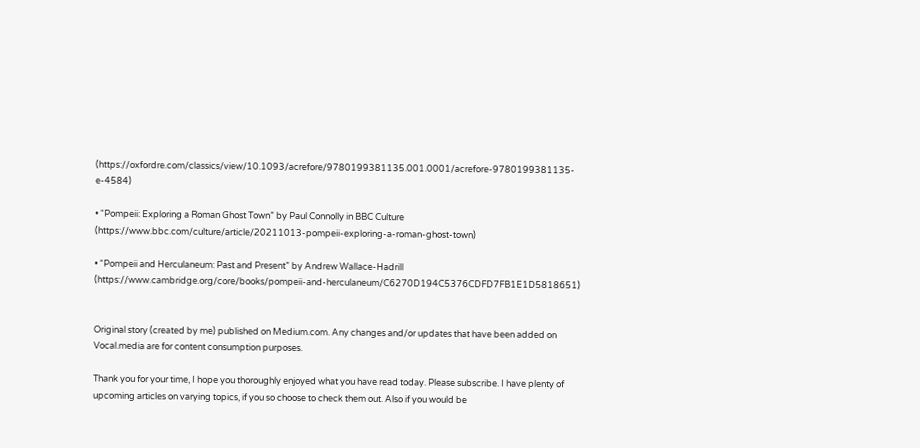(https://oxfordre.com/classics/view/10.1093/acrefore/9780199381135.001.0001/acrefore-9780199381135-e-4584)

• “Pompeii: Exploring a Roman Ghost Town” by Paul Connolly in BBC Culture (https://www.bbc.com/culture/article/20211013-pompeii-exploring-a-roman-ghost-town)

• “Pompeii and Herculaneum: Past and Present” by Andrew Wallace-Hadrill (https://www.cambridge.org/core/books/pompeii-and-herculaneum/C6270D194C5376CDFD7FB1E1D5818651)


Original story (created by me) published on Medium.com. Any changes and/or updates that have been added on Vocal.media are for content consumption purposes.

Thank you for your time, I hope you thoroughly enjoyed what you have read today. Please subscribe. I have plenty of upcoming articles on varying topics, if you so choose to check them out. Also if you would be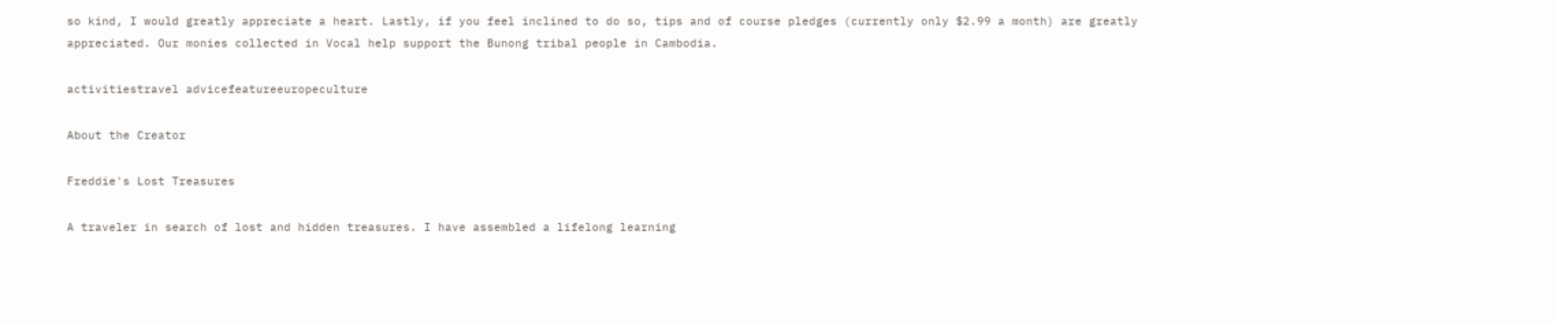so kind, I would greatly appreciate a heart. Lastly, if you feel inclined to do so, tips and of course pledges (currently only $2.99 a month) are greatly appreciated. Our monies collected in Vocal help support the Bunong tribal people in Cambodia.

activitiestravel advicefeatureeuropeculture

About the Creator

Freddie's Lost Treasures

A traveler in search of lost and hidden treasures. I have assembled a lifelong learning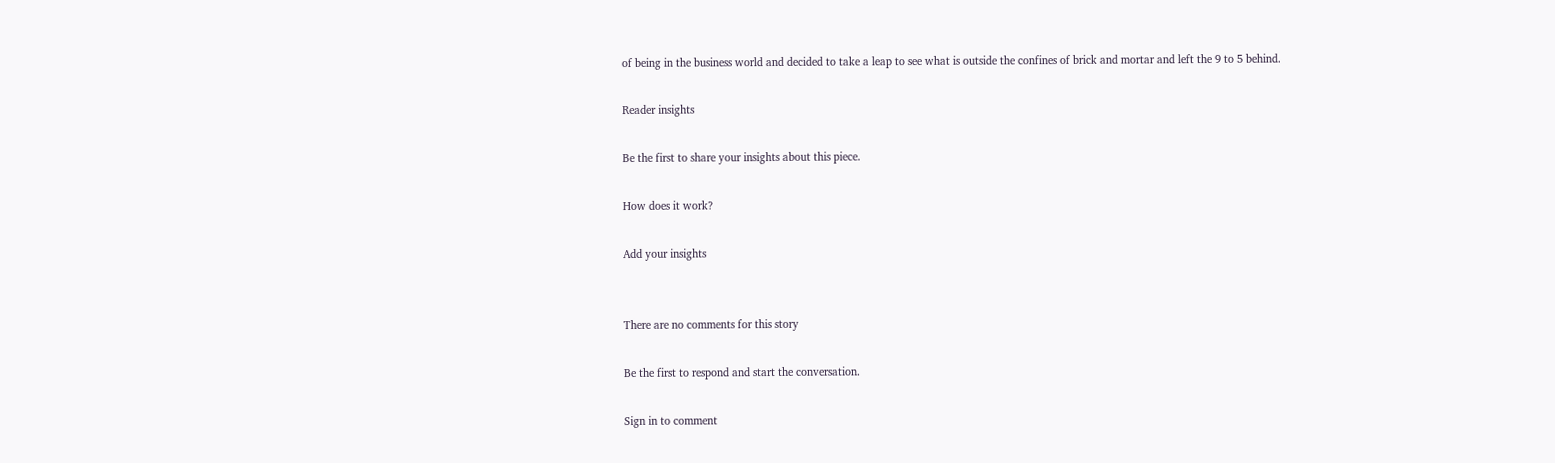of being in the business world and decided to take a leap to see what is outside the confines of brick and mortar and left the 9 to 5 behind.

Reader insights

Be the first to share your insights about this piece.

How does it work?

Add your insights


There are no comments for this story

Be the first to respond and start the conversation.

Sign in to comment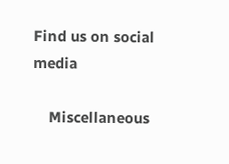Find us on social media

    Miscellaneous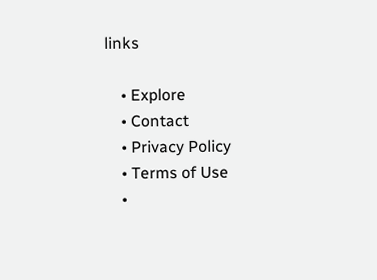links

    • Explore
    • Contact
    • Privacy Policy
    • Terms of Use
    •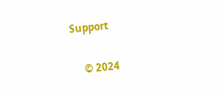Support

    © 2024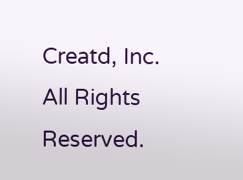Creatd, Inc. All Rights Reserved.